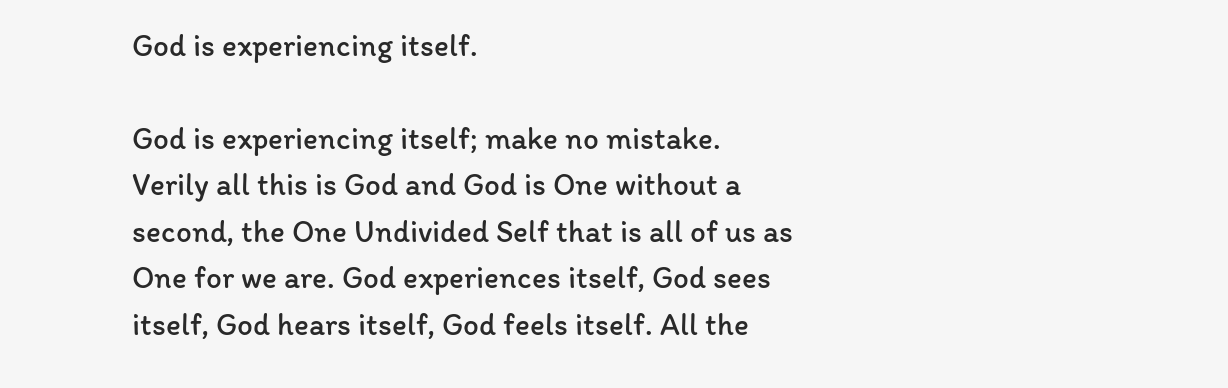God is experiencing itself.

God is experiencing itself; make no mistake. Verily all this is God and God is One without a second, the One Undivided Self that is all of us as One for we are. God experiences itself, God sees itself, God hears itself, God feels itself. All the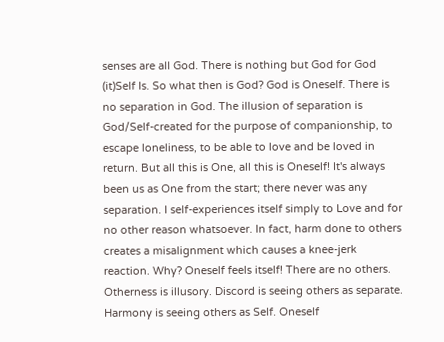senses are all God. There is nothing but God for God (it)Self Is. So what then is God? God is Oneself. There is no separation in God. The illusion of separation is God/Self-created for the purpose of companionship, to escape loneliness, to be able to love and be loved in return. But all this is One, all this is Oneself! It's always been us as One from the start; there never was any separation. I self-experiences itself simply to Love and for no other reason whatsoever. In fact, harm done to others creates a misalignment which causes a knee-jerk reaction. Why? Oneself feels itself! There are no others. Otherness is illusory. Discord is seeing others as separate. Harmony is seeing others as Self. Oneself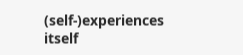(self-)experiences itself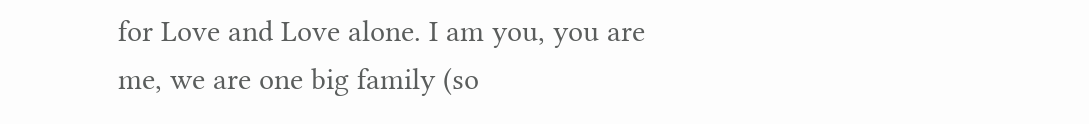for Love and Love alone. I am you, you are me, we are one big family (so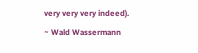very very very indeed).
~ Wald Wassermann